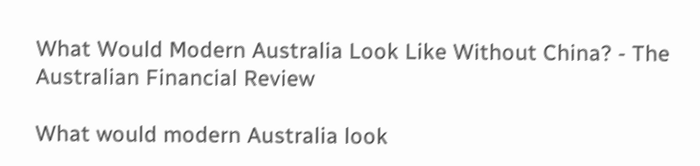What Would Modern Australia Look Like Without China? - The Australian Financial Review

What would modern Australia look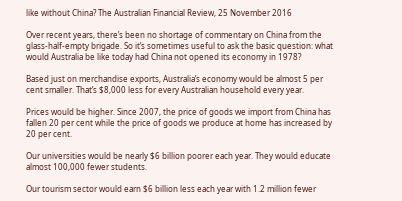like without China? The Australian Financial Review, 25 November 2016

Over recent years, there’s been no shortage of commentary on China from the glass-half-empty brigade. So it’s sometimes useful to ask the basic question: what would Australia be like today had China not opened its economy in 1978?

Based just on merchandise exports, Australia’s economy would be almost 5 per cent smaller. That’s $8,000 less for every Australian household every year.

Prices would be higher. Since 2007, the price of goods we import from China has fallen 20 per cent while the price of goods we produce at home has increased by 20 per cent.

Our universities would be nearly $6 billion poorer each year. They would educate almost 100,000 fewer students.

Our tourism sector would earn $6 billion less each year with 1.2 million fewer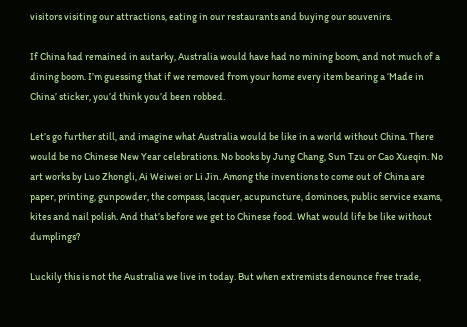visitors visiting our attractions, eating in our restaurants and buying our souvenirs.

If China had remained in autarky, Australia would have had no mining boom, and not much of a dining boom. I’m guessing that if we removed from your home every item bearing a ‘Made in China’ sticker, you’d think you’d been robbed.

Let’s go further still, and imagine what Australia would be like in a world without China. There would be no Chinese New Year celebrations. No books by Jung Chang, Sun Tzu or Cao Xueqin. No art works by Luo Zhongli, Ai Weiwei or Li Jin. Among the inventions to come out of China are paper, printing, gunpowder, the compass, lacquer, acupuncture, dominoes, public service exams, kites and nail polish. And that’s before we get to Chinese food. What would life be like without dumplings?

Luckily this is not the Australia we live in today. But when extremists denounce free trade,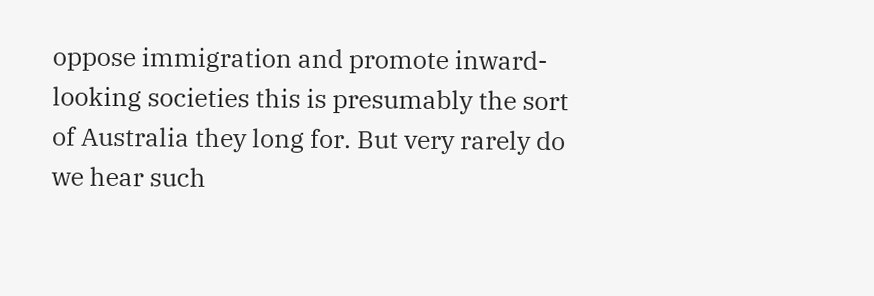oppose immigration and promote inward-looking societies this is presumably the sort of Australia they long for. But very rarely do we hear such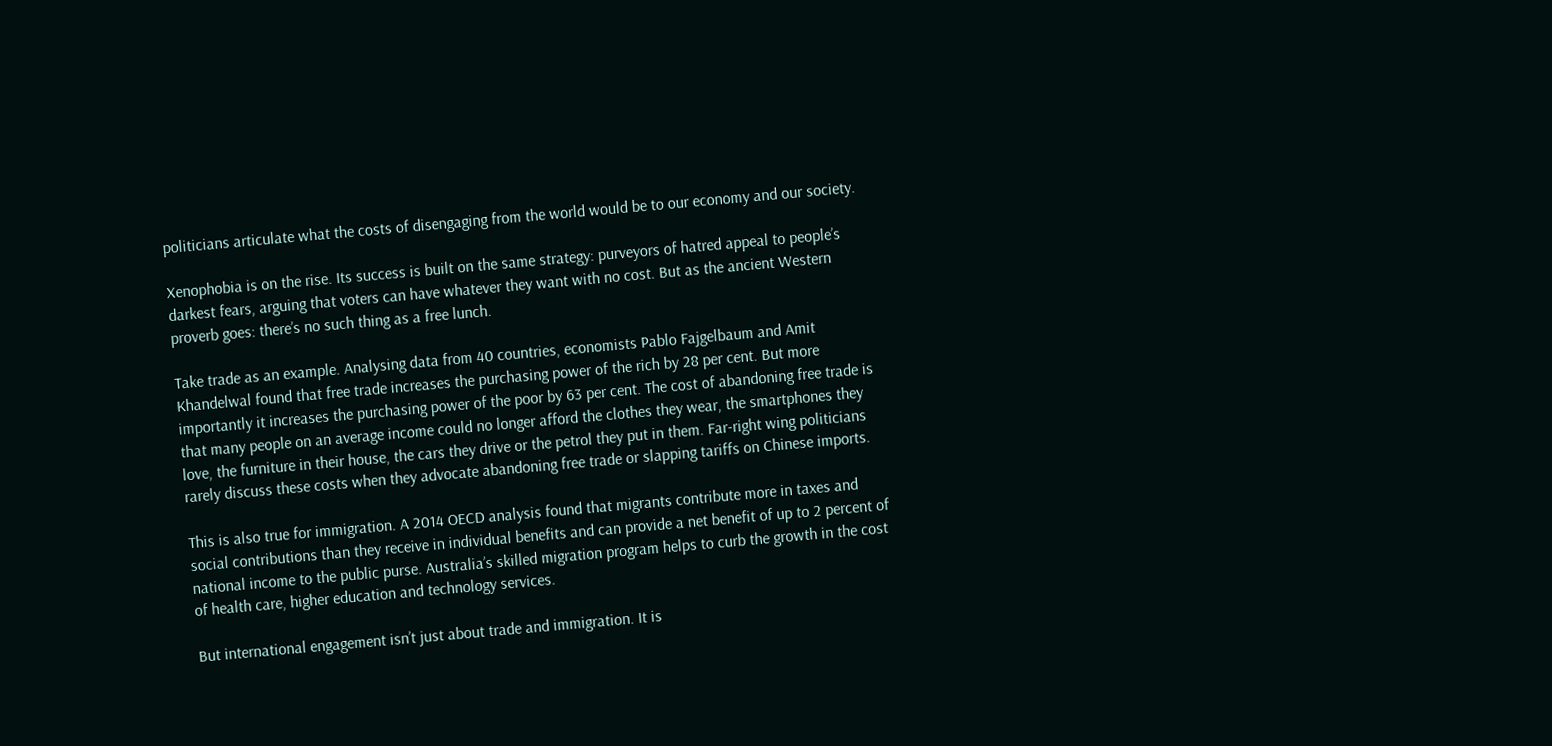politicians articulate what the costs of disengaging from the world would be to our economy and our society.

Xenophobia is on the rise. Its success is built on the same strategy: purveyors of hatred appeal to people’s darkest fears, arguing that voters can have whatever they want with no cost. But as the ancient Western proverb goes: there’s no such thing as a free lunch.

Take trade as an example. Analysing data from 40 countries, economists Pablo Fajgelbaum and Amit Khandelwal found that free trade increases the purchasing power of the rich by 28 per cent. But more importantly it increases the purchasing power of the poor by 63 per cent. The cost of abandoning free trade is that many people on an average income could no longer afford the clothes they wear, the smartphones they love, the furniture in their house, the cars they drive or the petrol they put in them. Far-right wing politicians rarely discuss these costs when they advocate abandoning free trade or slapping tariffs on Chinese imports.

This is also true for immigration. A 2014 OECD analysis found that migrants contribute more in taxes and social contributions than they receive in individual benefits and can provide a net benefit of up to 2 percent of national income to the public purse. Australia’s skilled migration program helps to curb the growth in the cost of health care, higher education and technology services.

But international engagement isn’t just about trade and immigration. It is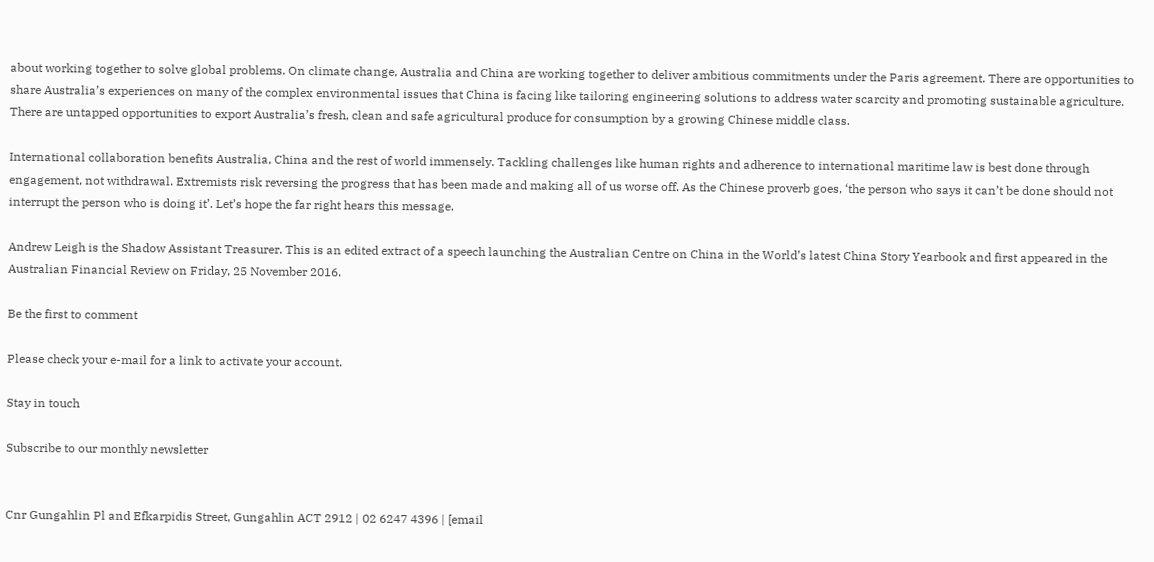about working together to solve global problems. On climate change, Australia and China are working together to deliver ambitious commitments under the Paris agreement. There are opportunities to share Australia’s experiences on many of the complex environmental issues that China is facing like tailoring engineering solutions to address water scarcity and promoting sustainable agriculture. There are untapped opportunities to export Australia’s fresh, clean and safe agricultural produce for consumption by a growing Chinese middle class.

International collaboration benefits Australia, China and the rest of world immensely. Tackling challenges like human rights and adherence to international maritime law is best done through engagement, not withdrawal. Extremists risk reversing the progress that has been made and making all of us worse off. As the Chinese proverb goes, ‘the person who says it can’t be done should not interrupt the person who is doing it’. Let’s hope the far right hears this message.

Andrew Leigh is the Shadow Assistant Treasurer. This is an edited extract of a speech launching the Australian Centre on China in the World’s latest China Story Yearbook and first appeared in the Australian Financial Review on Friday, 25 November 2016.

Be the first to comment

Please check your e-mail for a link to activate your account.

Stay in touch

Subscribe to our monthly newsletter


Cnr Gungahlin Pl and Efkarpidis Street, Gungahlin ACT 2912 | 02 6247 4396 | [email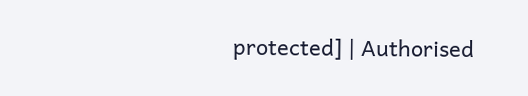protected] | Authorised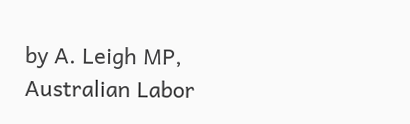by A. Leigh MP, Australian Labor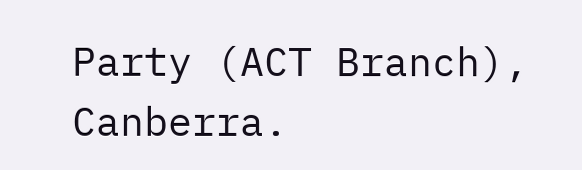Party (ACT Branch), Canberra.